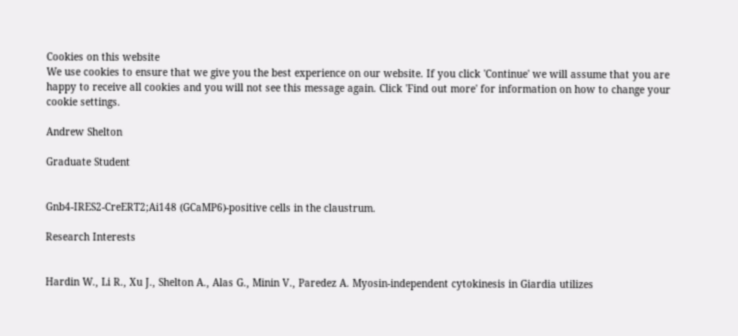Cookies on this website
We use cookies to ensure that we give you the best experience on our website. If you click 'Continue' we will assume that you are happy to receive all cookies and you will not see this message again. Click 'Find out more' for information on how to change your cookie settings.

Andrew Shelton

Graduate Student


Gnb4-IRES2-CreERT2;Ai148 (GCaMP6)-positive cells in the claustrum.

Research Interests


Hardin W., Li R., Xu J., Shelton A., Alas G., Minin V., Paredez A. Myosin-independent cytokinesis in Giardia utilizes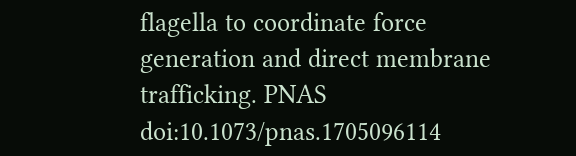flagella to coordinate force generation and direct membrane trafficking. PNAS doi:10.1073/pnas.1705096114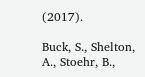(2017).

Buck, S., Shelton, A., Stoehr, B.,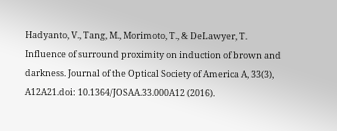Hadyanto, V., Tang, M., Morimoto, T., & DeLawyer, T.
Influence of surround proximity on induction of brown and darkness. Journal of the Optical Society of America A, 33(3), A12A21.doi: 10.1364/JOSAA.33.000A12 (2016).